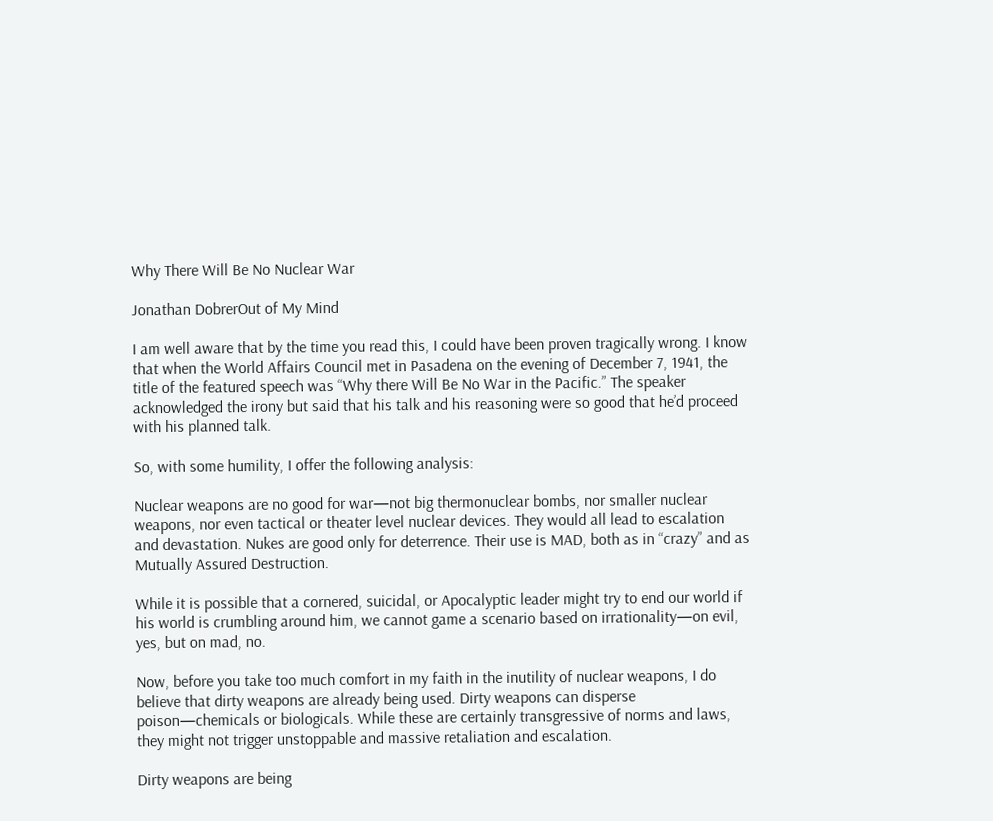Why There Will Be No Nuclear War

Jonathan DobrerOut of My Mind

I am well aware that by the time you read this, I could have been proven tragically wrong. I know that when the World Affairs Council met in Pasadena on the evening of December 7, 1941, the title of the featured speech was “Why there Will Be No War in the Pacific.” The speaker acknowledged the irony but said that his talk and his reasoning were so good that he’d proceed with his planned talk.

So, with some humility, I offer the following analysis:

Nuclear weapons are no good for war—not big thermonuclear bombs, nor smaller nuclear weapons, nor even tactical or theater level nuclear devices. They would all lead to escalation and devastation. Nukes are good only for deterrence. Their use is MAD, both as in “crazy” and as Mutually Assured Destruction.

While it is possible that a cornered, suicidal, or Apocalyptic leader might try to end our world if his world is crumbling around him, we cannot game a scenario based on irrationality—on evil, yes, but on mad, no.

Now, before you take too much comfort in my faith in the inutility of nuclear weapons, I do believe that dirty weapons are already being used. Dirty weapons can disperse poison—chemicals or biologicals. While these are certainly transgressive of norms and laws, they might not trigger unstoppable and massive retaliation and escalation.

Dirty weapons are being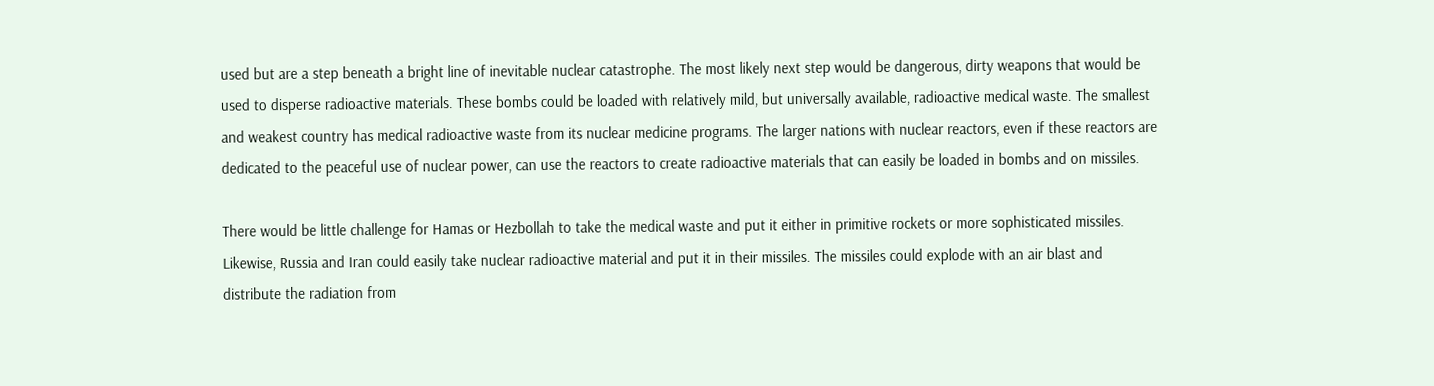used but are a step beneath a bright line of inevitable nuclear catastrophe. The most likely next step would be dangerous, dirty weapons that would be used to disperse radioactive materials. These bombs could be loaded with relatively mild, but universally available, radioactive medical waste. The smallest and weakest country has medical radioactive waste from its nuclear medicine programs. The larger nations with nuclear reactors, even if these reactors are dedicated to the peaceful use of nuclear power, can use the reactors to create radioactive materials that can easily be loaded in bombs and on missiles.

There would be little challenge for Hamas or Hezbollah to take the medical waste and put it either in primitive rockets or more sophisticated missiles. Likewise, Russia and Iran could easily take nuclear radioactive material and put it in their missiles. The missiles could explode with an air blast and distribute the radiation from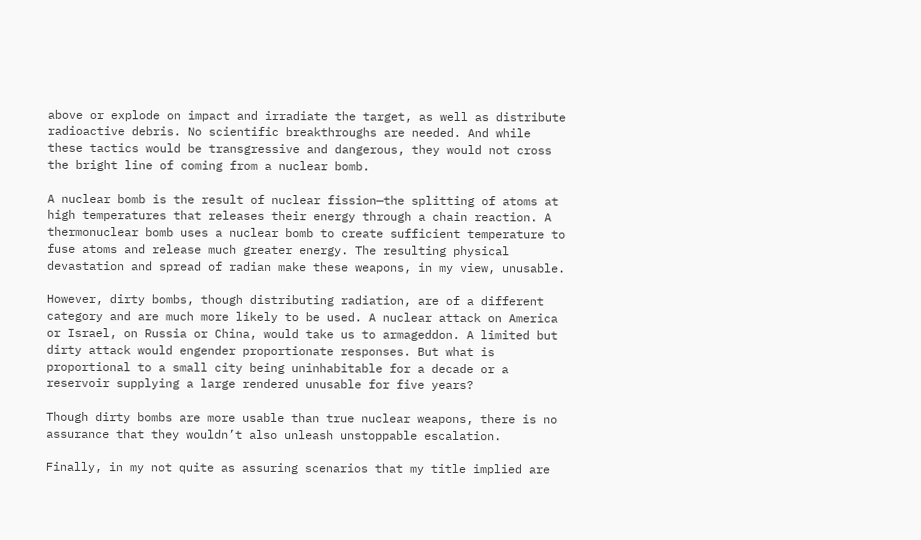above or explode on impact and irradiate the target, as well as distribute radioactive debris. No scientific breakthroughs are needed. And while these tactics would be transgressive and dangerous, they would not cross the bright line of coming from a nuclear bomb.

A nuclear bomb is the result of nuclear fission—the splitting of atoms at high temperatures that releases their energy through a chain reaction. A thermonuclear bomb uses a nuclear bomb to create sufficient temperature to fuse atoms and release much greater energy. The resulting physical devastation and spread of radian make these weapons, in my view, unusable.

However, dirty bombs, though distributing radiation, are of a different category and are much more likely to be used. A nuclear attack on America or Israel, on Russia or China, would take us to armageddon. A limited but dirty attack would engender proportionate responses. But what is proportional to a small city being uninhabitable for a decade or a reservoir supplying a large rendered unusable for five years?

Though dirty bombs are more usable than true nuclear weapons, there is no assurance that they wouldn’t also unleash unstoppable escalation.

Finally, in my not quite as assuring scenarios that my title implied are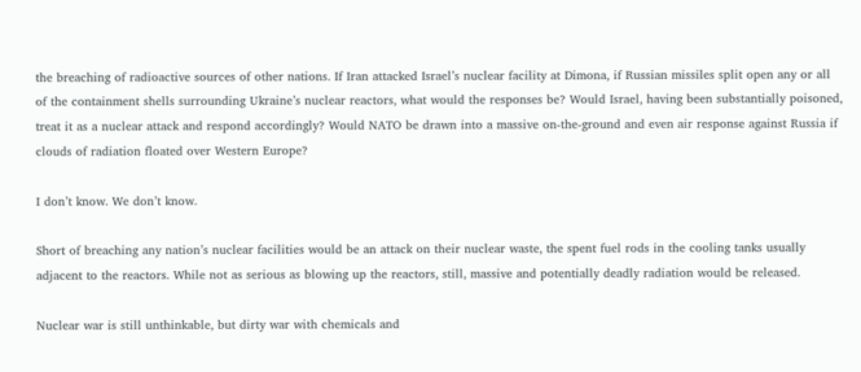the breaching of radioactive sources of other nations. If Iran attacked Israel’s nuclear facility at Dimona, if Russian missiles split open any or all of the containment shells surrounding Ukraine’s nuclear reactors, what would the responses be? Would Israel, having been substantially poisoned, treat it as a nuclear attack and respond accordingly? Would NATO be drawn into a massive on-the-ground and even air response against Russia if clouds of radiation floated over Western Europe?

I don’t know. We don’t know.

Short of breaching any nation’s nuclear facilities would be an attack on their nuclear waste, the spent fuel rods in the cooling tanks usually adjacent to the reactors. While not as serious as blowing up the reactors, still, massive and potentially deadly radiation would be released.

Nuclear war is still unthinkable, but dirty war with chemicals and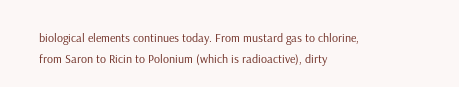biological elements continues today. From mustard gas to chlorine, from Saron to Ricin to Polonium (which is radioactive), dirty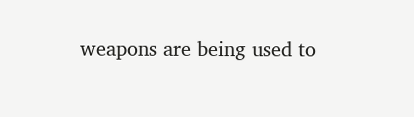weapons are being used to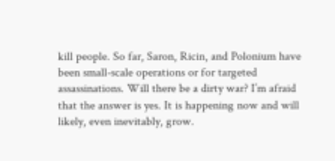kill people. So far, Saron, Ricin, and Polonium have been small-scale operations or for targeted assassinations. Will there be a dirty war? I’m afraid that the answer is yes. It is happening now and will likely, even inevitably, grow.